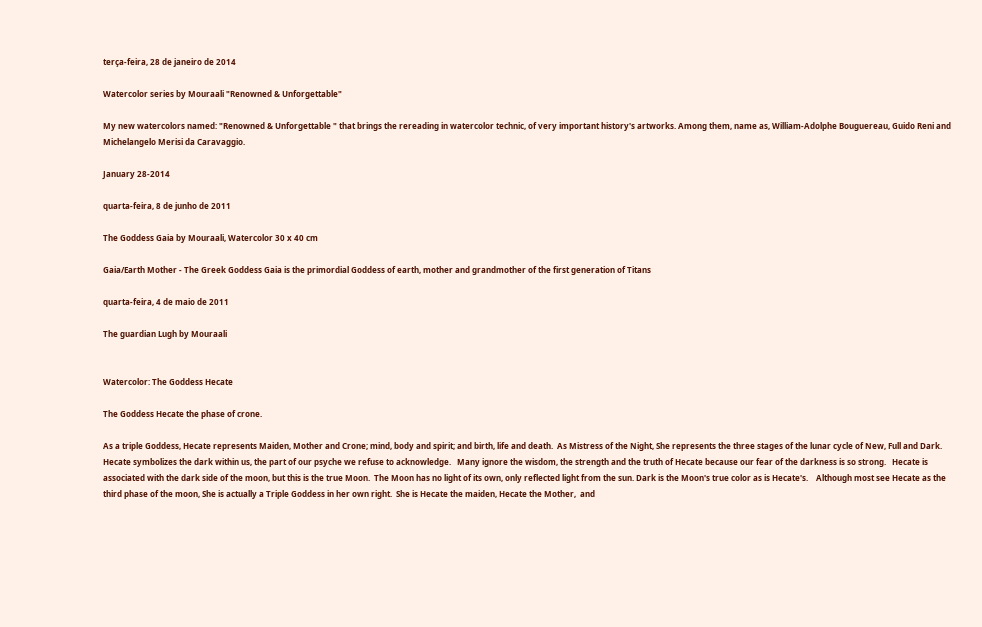terça-feira, 28 de janeiro de 2014

Watercolor series by Mouraali "Renowned & Unforgettable"

My new watercolors named: "Renowned & Unforgettable " that brings the rereading in watercolor technic, of very important history's artworks. Among them, name as, William-Adolphe Bouguereau, Guido Reni and Michelangelo Merisi da Caravaggio.

January 28-2014

quarta-feira, 8 de junho de 2011

The Goddess Gaia by Mouraali, Watercolor 30 x 40 cm

Gaia/Earth Mother - The Greek Goddess Gaia is the primordial Goddess of earth, mother and grandmother of the first generation of Titans

quarta-feira, 4 de maio de 2011

The guardian Lugh by Mouraali


Watercolor: The Goddess Hecate

The Goddess Hecate the phase of crone.

As a triple Goddess, Hecate represents Maiden, Mother and Crone; mind, body and spirit; and birth, life and death.  As Mistress of the Night, She represents the three stages of the lunar cycle of New, Full and Dark.  Hecate symbolizes the dark within us, the part of our psyche we refuse to acknowledge.   Many ignore the wisdom, the strength and the truth of Hecate because our fear of the darkness is so strong.   Hecate is associated with the dark side of the moon, but this is the true Moon.  The Moon has no light of its own, only reflected light from the sun. Dark is the Moon's true color as is Hecate's.    Although most see Hecate as the third phase of the moon, She is actually a Triple Goddess in her own right.  She is Hecate the maiden, Hecate the Mother,  and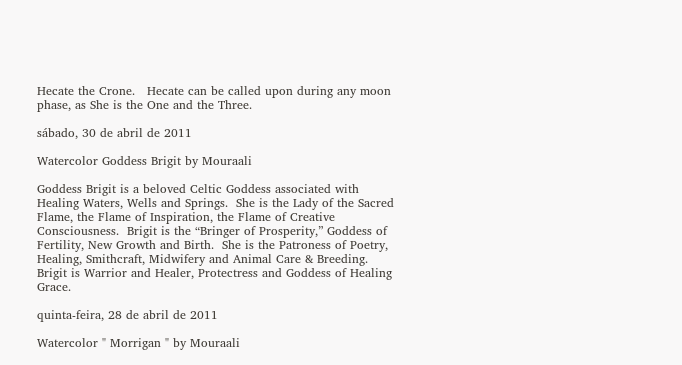Hecate the Crone.   Hecate can be called upon during any moon phase, as She is the One and the Three.

sábado, 30 de abril de 2011

Watercolor Goddess Brigit by Mouraali

Goddess Brigit is a beloved Celtic Goddess associated with Healing Waters, Wells and Springs.  She is the Lady of the Sacred Flame, the Flame of Inspiration, the Flame of Creative Consciousness.  Brigit is the “Bringer of Prosperity,” Goddess of Fertility, New Growth and Birth.  She is the Patroness of Poetry, Healing, Smithcraft, Midwifery and Animal Care & Breeding.  Brigit is Warrior and Healer, Protectress and Goddess of Healing Grace.

quinta-feira, 28 de abril de 2011

Watercolor " Morrigan " by Mouraali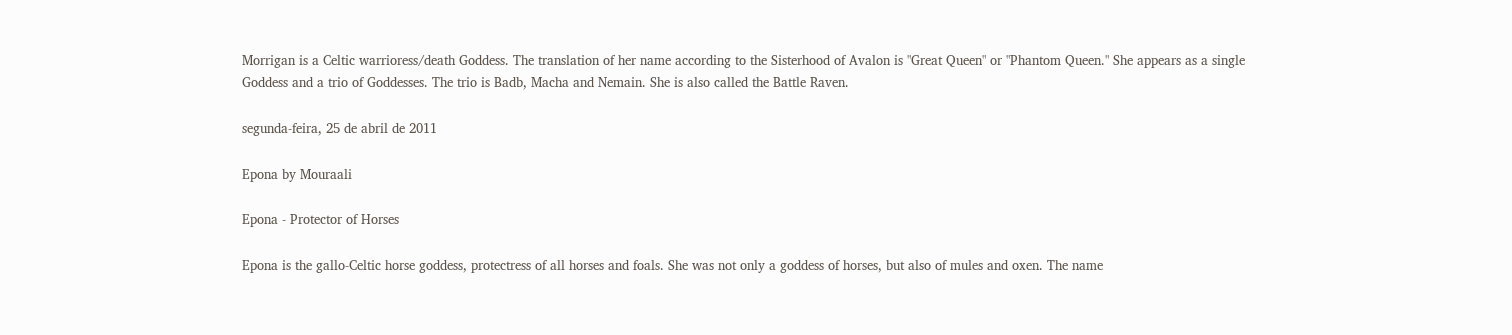Morrigan is a Celtic warrioress/death Goddess. The translation of her name according to the Sisterhood of Avalon is "Great Queen" or "Phantom Queen." She appears as a single Goddess and a trio of Goddesses. The trio is Badb, Macha and Nemain. She is also called the Battle Raven.

segunda-feira, 25 de abril de 2011

Epona by Mouraali

Epona - Protector of Horses

Epona is the gallo-Celtic horse goddess, protectress of all horses and foals. She was not only a goddess of horses, but also of mules and oxen. The name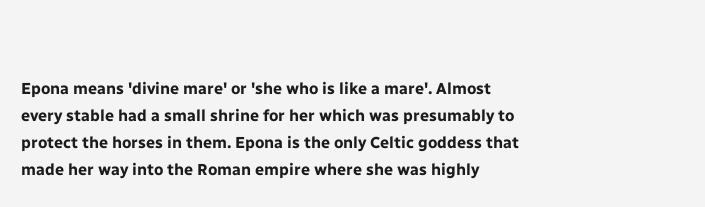Epona means 'divine mare' or 'she who is like a mare'. Almost every stable had a small shrine for her which was presumably to protect the horses in them. Epona is the only Celtic goddess that made her way into the Roman empire where she was highly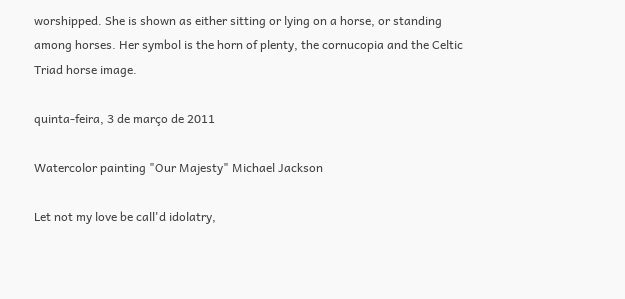worshipped. She is shown as either sitting or lying on a horse, or standing among horses. Her symbol is the horn of plenty, the cornucopia and the Celtic Triad horse image.

quinta-feira, 3 de março de 2011

Watercolor painting "Our Majesty" Michael Jackson

Let not my love be call'd idolatry,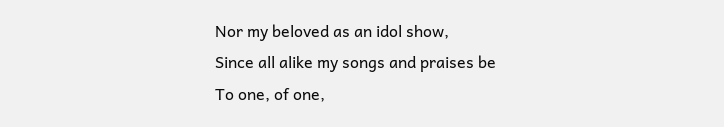Nor my beloved as an idol show,
Since all alike my songs and praises be
To one, of one,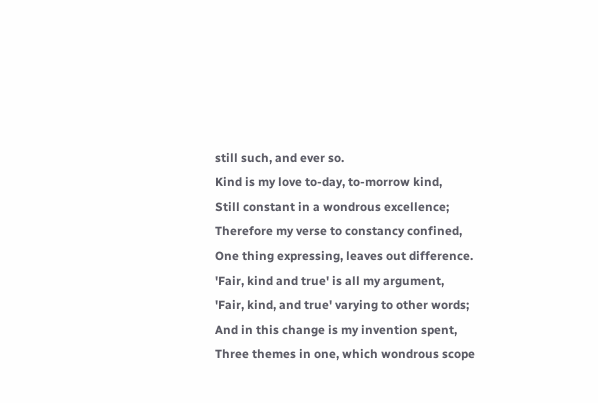still such, and ever so.
Kind is my love to-day, to-morrow kind,
Still constant in a wondrous excellence;
Therefore my verse to constancy confined,
One thing expressing, leaves out difference.
'Fair, kind and true' is all my argument,
'Fair, kind, and true' varying to other words;
And in this change is my invention spent,
Three themes in one, which wondrous scope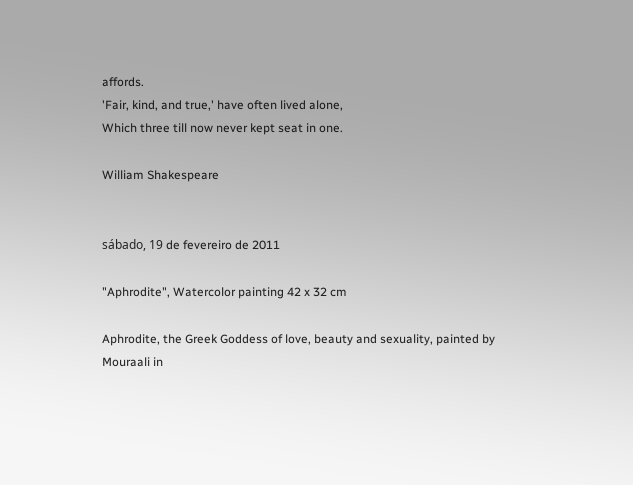affords.
'Fair, kind, and true,' have often lived alone,
Which three till now never kept seat in one.

William Shakespeare


sábado, 19 de fevereiro de 2011

"Aphrodite", Watercolor painting 42 x 32 cm

Aphrodite, the Greek Goddess of love, beauty and sexuality, painted by Mouraali in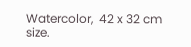Watercolor,  42 x 32 cm size.